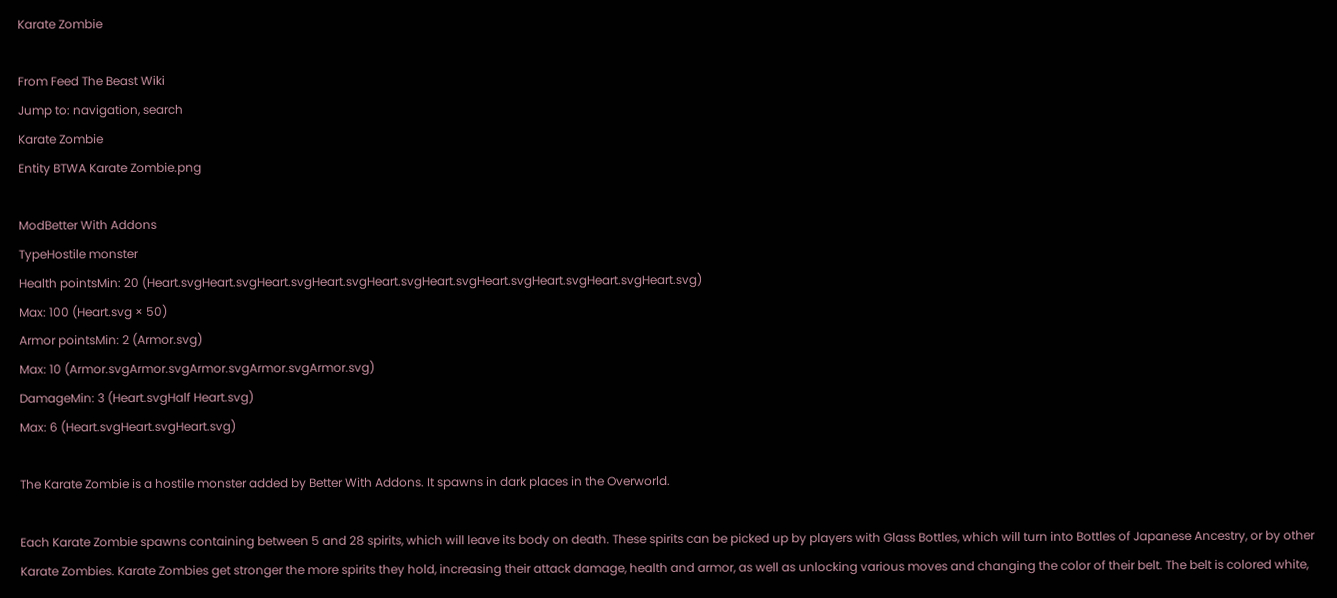Karate Zombie

From Feed The Beast Wiki
Jump to: navigation, search
Karate Zombie
Entity BTWA Karate Zombie.png

ModBetter With Addons
TypeHostile monster
Health pointsMin: 20 (Heart.svgHeart.svgHeart.svgHeart.svgHeart.svgHeart.svgHeart.svgHeart.svgHeart.svgHeart.svg)
Max: 100 (Heart.svg × 50)
Armor pointsMin: 2 (Armor.svg)
Max: 10 (Armor.svgArmor.svgArmor.svgArmor.svgArmor.svg)
DamageMin: 3 (Heart.svgHalf Heart.svg)
Max: 6 (Heart.svgHeart.svgHeart.svg)

The Karate Zombie is a hostile monster added by Better With Addons. It spawns in dark places in the Overworld.

Each Karate Zombie spawns containing between 5 and 28 spirits, which will leave its body on death. These spirits can be picked up by players with Glass Bottles, which will turn into Bottles of Japanese Ancestry, or by other Karate Zombies. Karate Zombies get stronger the more spirits they hold, increasing their attack damage, health and armor, as well as unlocking various moves and changing the color of their belt. The belt is colored white,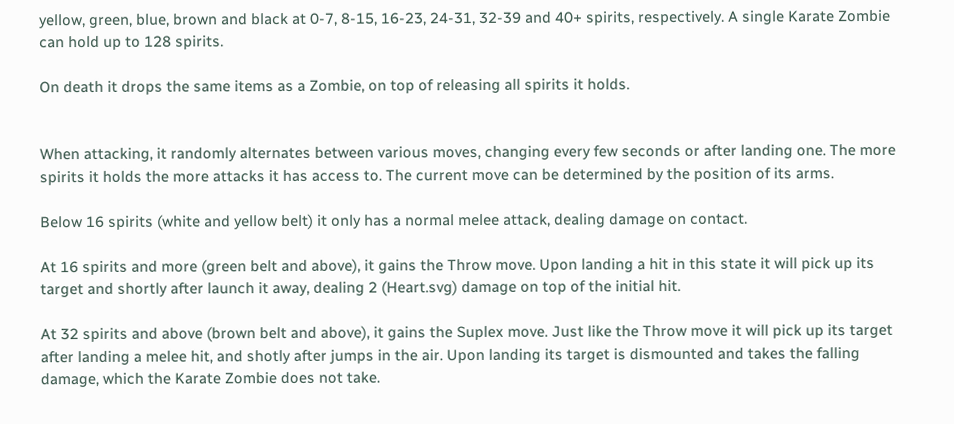yellow, green, blue, brown and black at 0-7, 8-15, 16-23, 24-31, 32-39 and 40+ spirits, respectively. A single Karate Zombie can hold up to 128 spirits.

On death it drops the same items as a Zombie, on top of releasing all spirits it holds.


When attacking, it randomly alternates between various moves, changing every few seconds or after landing one. The more spirits it holds the more attacks it has access to. The current move can be determined by the position of its arms.

Below 16 spirits (white and yellow belt) it only has a normal melee attack, dealing damage on contact.

At 16 spirits and more (green belt and above), it gains the Throw move. Upon landing a hit in this state it will pick up its target and shortly after launch it away, dealing 2 (Heart.svg) damage on top of the initial hit.

At 32 spirits and above (brown belt and above), it gains the Suplex move. Just like the Throw move it will pick up its target after landing a melee hit, and shotly after jumps in the air. Upon landing its target is dismounted and takes the falling damage, which the Karate Zombie does not take.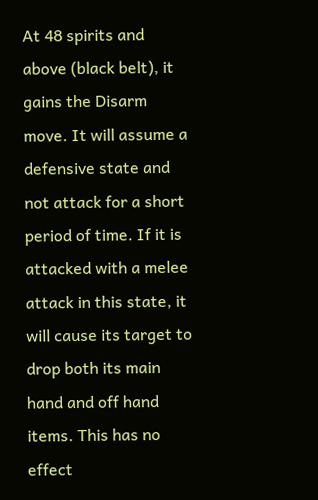At 48 spirits and above (black belt), it gains the Disarm move. It will assume a defensive state and not attack for a short period of time. If it is attacked with a melee attack in this state, it will cause its target to drop both its main hand and off hand items. This has no effect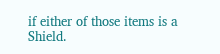if either of those items is a Shield.